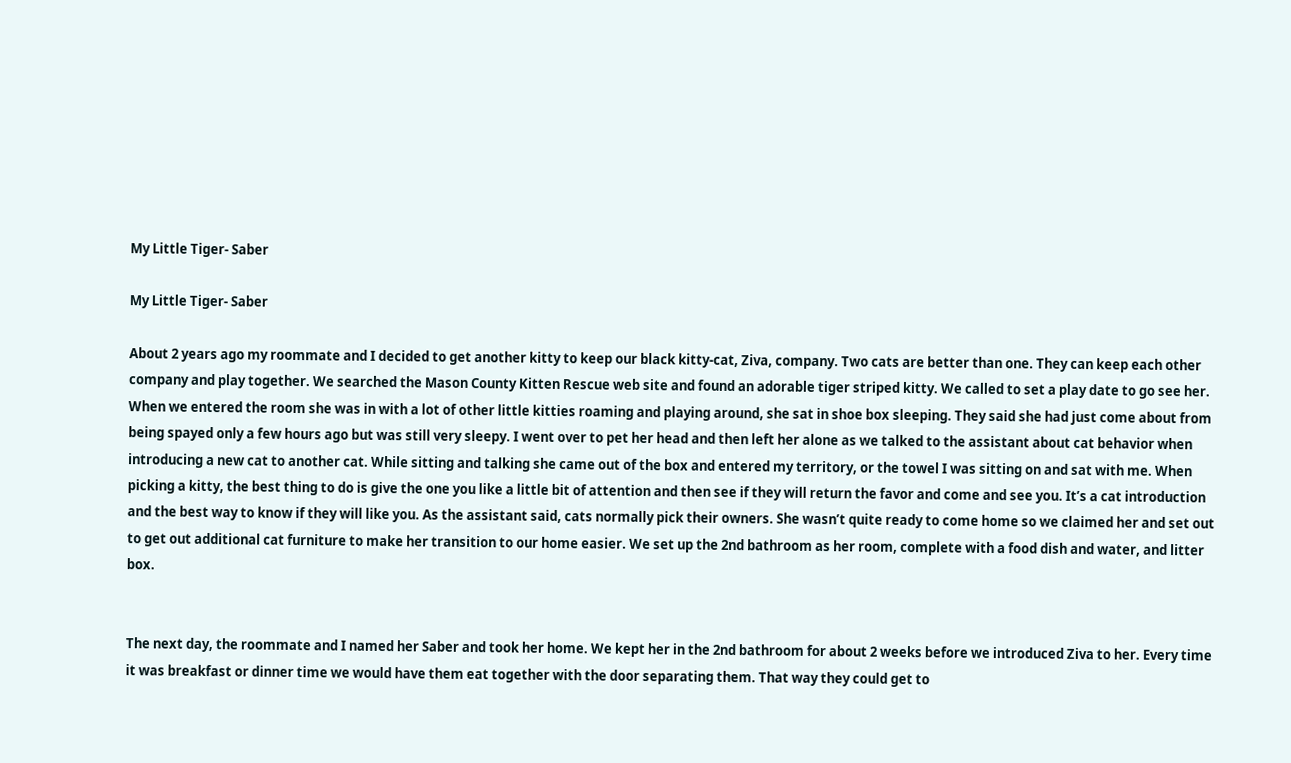My Little Tiger- Saber

My Little Tiger- Saber

About 2 years ago my roommate and I decided to get another kitty to keep our black kitty-cat, Ziva, company. Two cats are better than one. They can keep each other company and play together. We searched the Mason County Kitten Rescue web site and found an adorable tiger striped kitty. We called to set a play date to go see her. When we entered the room she was in with a lot of other little kitties roaming and playing around, she sat in shoe box sleeping. They said she had just come about from being spayed only a few hours ago but was still very sleepy. I went over to pet her head and then left her alone as we talked to the assistant about cat behavior when introducing a new cat to another cat. While sitting and talking she came out of the box and entered my territory, or the towel I was sitting on and sat with me. When picking a kitty, the best thing to do is give the one you like a little bit of attention and then see if they will return the favor and come and see you. It’s a cat introduction and the best way to know if they will like you. As the assistant said, cats normally pick their owners. She wasn’t quite ready to come home so we claimed her and set out to get out additional cat furniture to make her transition to our home easier. We set up the 2nd bathroom as her room, complete with a food dish and water, and litter box.


The next day, the roommate and I named her Saber and took her home. We kept her in the 2nd bathroom for about 2 weeks before we introduced Ziva to her. Every time it was breakfast or dinner time we would have them eat together with the door separating them. That way they could get to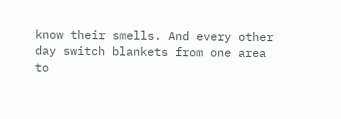know their smells. And every other day switch blankets from one area to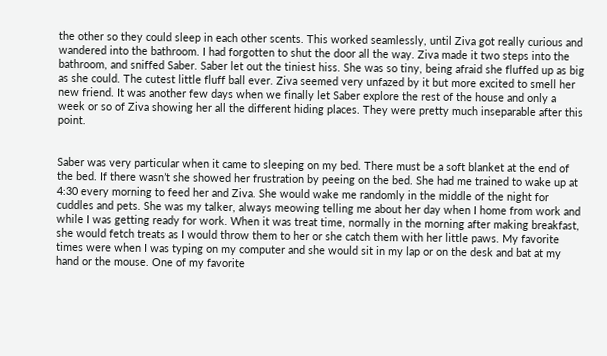the other so they could sleep in each other scents. This worked seamlessly, until Ziva got really curious and wandered into the bathroom. I had forgotten to shut the door all the way. Ziva made it two steps into the bathroom, and sniffed Saber. Saber let out the tiniest hiss. She was so tiny, being afraid she fluffed up as big as she could. The cutest little fluff ball ever. Ziva seemed very unfazed by it but more excited to smell her new friend. It was another few days when we finally let Saber explore the rest of the house and only a week or so of Ziva showing her all the different hiding places. They were pretty much inseparable after this point.


Saber was very particular when it came to sleeping on my bed. There must be a soft blanket at the end of the bed. If there wasn’t she showed her frustration by peeing on the bed. She had me trained to wake up at 4:30 every morning to feed her and Ziva. She would wake me randomly in the middle of the night for cuddles and pets. She was my talker, always meowing telling me about her day when I home from work and while I was getting ready for work. When it was treat time, normally in the morning after making breakfast, she would fetch treats as I would throw them to her or she catch them with her little paws. My favorite times were when I was typing on my computer and she would sit in my lap or on the desk and bat at my hand or the mouse. One of my favorite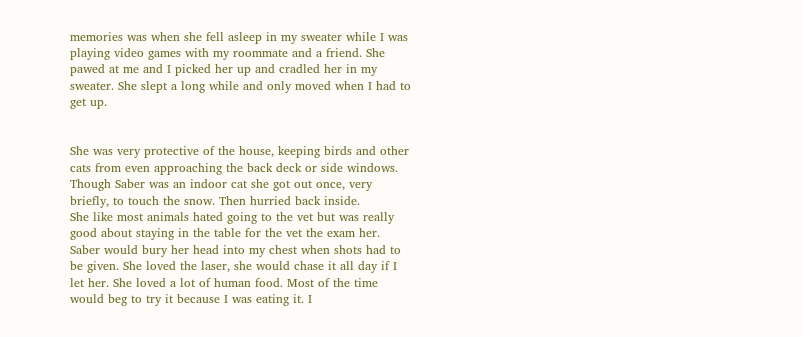memories was when she fell asleep in my sweater while I was playing video games with my roommate and a friend. She pawed at me and I picked her up and cradled her in my sweater. She slept a long while and only moved when I had to get up.


She was very protective of the house, keeping birds and other cats from even approaching the back deck or side windows. Though Saber was an indoor cat she got out once, very briefly, to touch the snow. Then hurried back inside.
She like most animals hated going to the vet but was really good about staying in the table for the vet the exam her. Saber would bury her head into my chest when shots had to be given. She loved the laser, she would chase it all day if I let her. She loved a lot of human food. Most of the time would beg to try it because I was eating it. I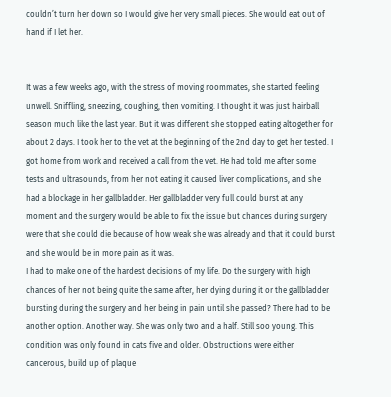couldn’t turn her down so I would give her very small pieces. She would eat out of hand if I let her.


It was a few weeks ago, with the stress of moving roommates, she started feeling unwell. Sniffling, sneezing, coughing, then vomiting. I thought it was just hairball season much like the last year. But it was different she stopped eating altogether for about 2 days. I took her to the vet at the beginning of the 2nd day to get her tested. I got home from work and received a call from the vet. He had told me after some tests and ultrasounds, from her not eating it caused liver complications, and she had a blockage in her gallbladder. Her gallbladder very full could burst at any moment and the surgery would be able to fix the issue but chances during surgery were that she could die because of how weak she was already and that it could burst and she would be in more pain as it was.
I had to make one of the hardest decisions of my life. Do the surgery with high chances of her not being quite the same after, her dying during it or the gallbladder bursting during the surgery and her being in pain until she passed? There had to be another option. Another way. She was only two and a half. Still soo young. This condition was only found in cats five and older. Obstructions were either cancerous, build up of plaque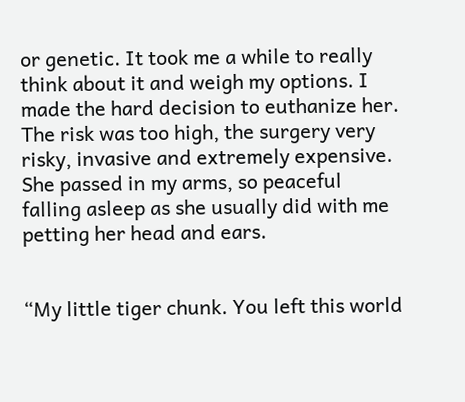or genetic. It took me a while to really think about it and weigh my options. I made the hard decision to euthanize her. The risk was too high, the surgery very risky, invasive and extremely expensive. She passed in my arms, so peaceful falling asleep as she usually did with me petting her head and ears.


“My little tiger chunk. You left this world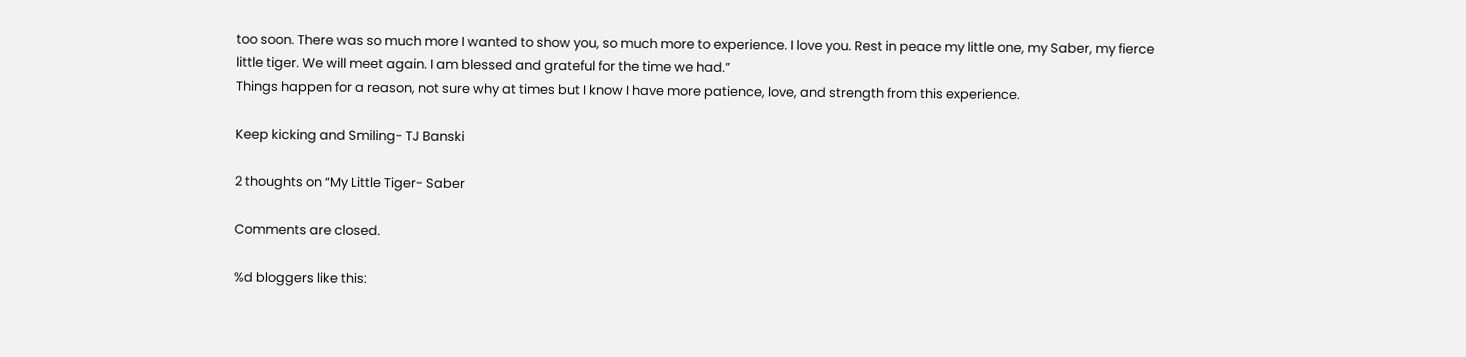too soon. There was so much more I wanted to show you, so much more to experience. I love you. Rest in peace my little one, my Saber, my fierce little tiger. We will meet again. I am blessed and grateful for the time we had.”
Things happen for a reason, not sure why at times but I know I have more patience, love, and strength from this experience.

Keep kicking and Smiling- TJ Banski

2 thoughts on “My Little Tiger- Saber

Comments are closed.

%d bloggers like this: